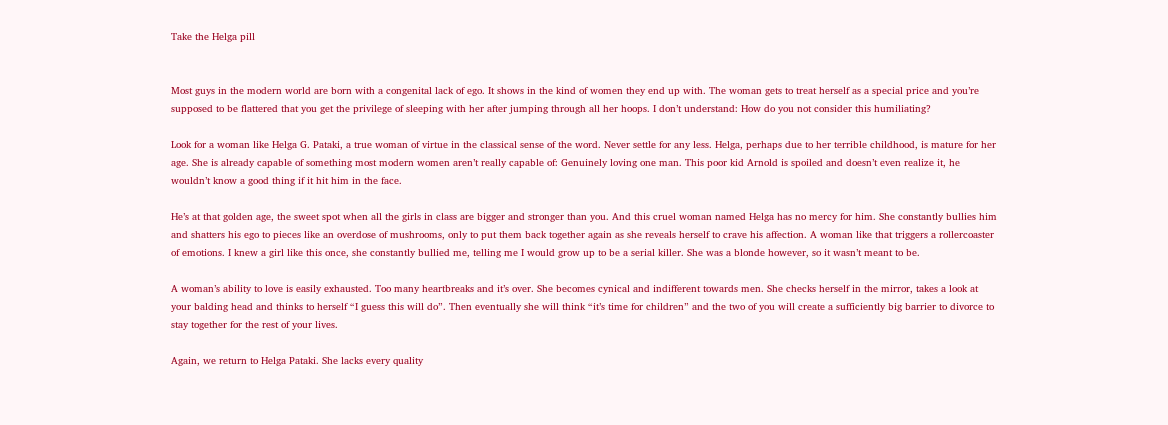Take the Helga pill


Most guys in the modern world are born with a congenital lack of ego. It shows in the kind of women they end up with. The woman gets to treat herself as a special price and you’re supposed to be flattered that you get the privilege of sleeping with her after jumping through all her hoops. I don’t understand: How do you not consider this humiliating?

Look for a woman like Helga G. Pataki, a true woman of virtue in the classical sense of the word. Never settle for any less. Helga, perhaps due to her terrible childhood, is mature for her age. She is already capable of something most modern women aren’t really capable of: Genuinely loving one man. This poor kid Arnold is spoiled and doesn’t even realize it, he wouldn’t know a good thing if it hit him in the face.

He’s at that golden age, the sweet spot when all the girls in class are bigger and stronger than you. And this cruel woman named Helga has no mercy for him. She constantly bullies him and shatters his ego to pieces like an overdose of mushrooms, only to put them back together again as she reveals herself to crave his affection. A woman like that triggers a rollercoaster of emotions. I knew a girl like this once, she constantly bullied me, telling me I would grow up to be a serial killer. She was a blonde however, so it wasn’t meant to be.

A woman’s ability to love is easily exhausted. Too many heartbreaks and it’s over. She becomes cynical and indifferent towards men. She checks herself in the mirror, takes a look at your balding head and thinks to herself “I guess this will do”. Then eventually she will think “it’s time for children” and the two of you will create a sufficiently big barrier to divorce to stay together for the rest of your lives.

Again, we return to Helga Pataki. She lacks every quality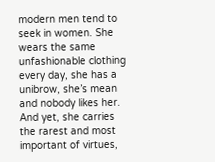modern men tend to seek in women. She wears the same unfashionable clothing every day, she has a unibrow, she’s mean and nobody likes her. And yet, she carries the rarest and most important of virtues,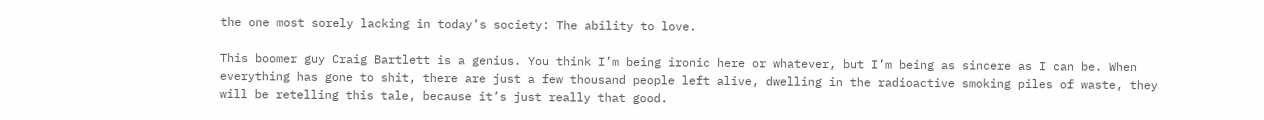the one most sorely lacking in today’s society: The ability to love.

This boomer guy Craig Bartlett is a genius. You think I’m being ironic here or whatever, but I’m being as sincere as I can be. When everything has gone to shit, there are just a few thousand people left alive, dwelling in the radioactive smoking piles of waste, they will be retelling this tale, because it’s just really that good.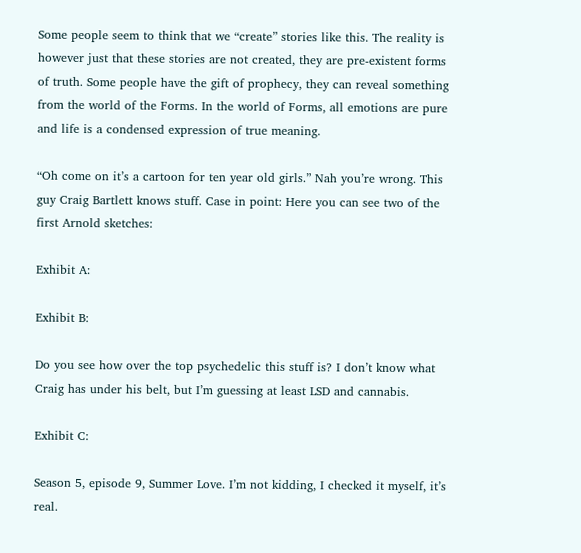Some people seem to think that we “create” stories like this. The reality is however just that these stories are not created, they are pre-existent forms of truth. Some people have the gift of prophecy, they can reveal something from the world of the Forms. In the world of Forms, all emotions are pure and life is a condensed expression of true meaning.

“Oh come on it’s a cartoon for ten year old girls.” Nah you’re wrong. This guy Craig Bartlett knows stuff. Case in point: Here you can see two of the first Arnold sketches:

Exhibit A:

Exhibit B:

Do you see how over the top psychedelic this stuff is? I don’t know what Craig has under his belt, but I’m guessing at least LSD and cannabis.

Exhibit C:

Season 5, episode 9, Summer Love. I’m not kidding, I checked it myself, it’s real.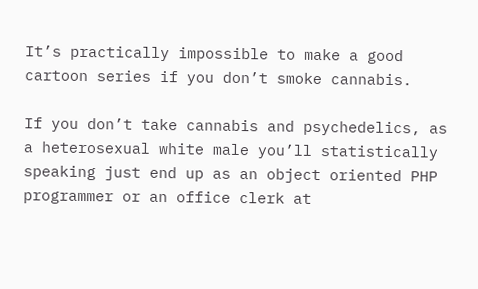It’s practically impossible to make a good cartoon series if you don’t smoke cannabis.

If you don’t take cannabis and psychedelics, as a heterosexual white male you’ll statistically speaking just end up as an object oriented PHP programmer or an office clerk at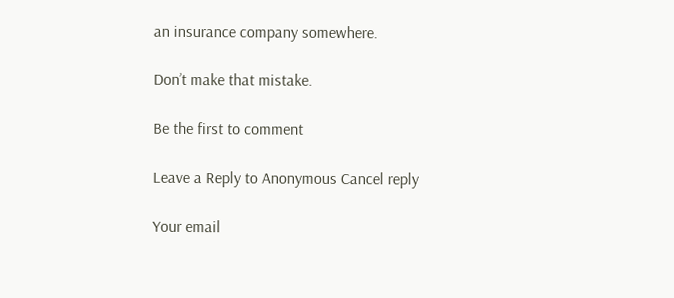an insurance company somewhere.

Don’t make that mistake.

Be the first to comment

Leave a Reply to Anonymous Cancel reply

Your email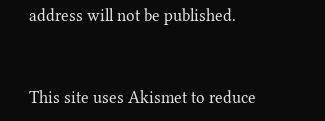address will not be published.


This site uses Akismet to reduce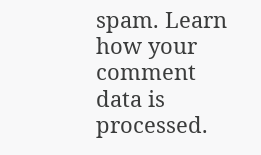spam. Learn how your comment data is processed.